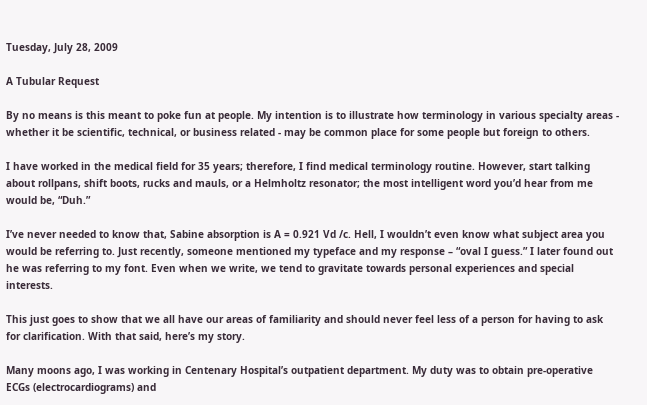Tuesday, July 28, 2009

A Tubular Request

By no means is this meant to poke fun at people. My intention is to illustrate how terminology in various specialty areas - whether it be scientific, technical, or business related - may be common place for some people but foreign to others.

I have worked in the medical field for 35 years; therefore, I find medical terminology routine. However, start talking about rollpans, shift boots, rucks and mauls, or a Helmholtz resonator; the most intelligent word you’d hear from me would be, “Duh.”

I’ve never needed to know that, Sabine absorption is A = 0.921 Vd /c. Hell, I wouldn’t even know what subject area you would be referring to. Just recently, someone mentioned my typeface and my response – “oval I guess.” I later found out he was referring to my font. Even when we write, we tend to gravitate towards personal experiences and special interests.

This just goes to show that we all have our areas of familiarity and should never feel less of a person for having to ask for clarification. With that said, here’s my story.

Many moons ago, I was working in Centenary Hospital’s outpatient department. My duty was to obtain pre-operative ECGs (electrocardiograms) and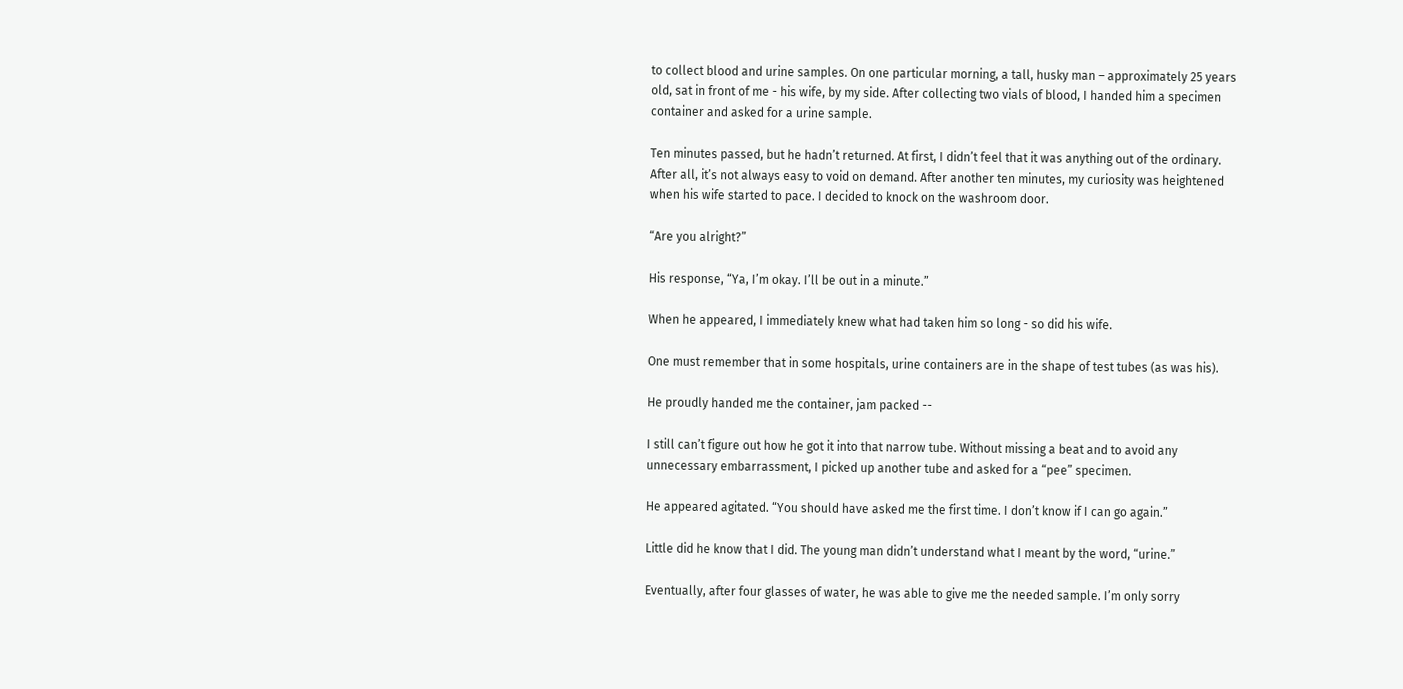to collect blood and urine samples. On one particular morning, a tall, husky man – approximately 25 years old, sat in front of me - his wife, by my side. After collecting two vials of blood, I handed him a specimen container and asked for a urine sample.

Ten minutes passed, but he hadn’t returned. At first, I didn’t feel that it was anything out of the ordinary. After all, it’s not always easy to void on demand. After another ten minutes, my curiosity was heightened when his wife started to pace. I decided to knock on the washroom door.

“Are you alright?”

His response, “Ya, I’m okay. I’ll be out in a minute.”

When he appeared, I immediately knew what had taken him so long - so did his wife.

One must remember that in some hospitals, urine containers are in the shape of test tubes (as was his).

He proudly handed me the container, jam packed --

I still can’t figure out how he got it into that narrow tube. Without missing a beat and to avoid any unnecessary embarrassment, I picked up another tube and asked for a “pee” specimen.

He appeared agitated. “You should have asked me the first time. I don’t know if I can go again.”

Little did he know that I did. The young man didn’t understand what I meant by the word, “urine.”

Eventually, after four glasses of water, he was able to give me the needed sample. I’m only sorry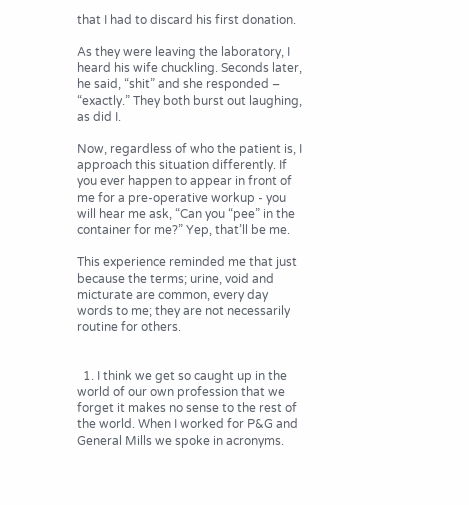that I had to discard his first donation.

As they were leaving the laboratory, I heard his wife chuckling. Seconds later, he said, “shit” and she responded – “exactly.” They both burst out laughing, as did I.

Now, regardless of who the patient is, I approach this situation differently. If you ever happen to appear in front of me for a pre-operative workup - you will hear me ask, “Can you “pee” in the container for me?” Yep, that’ll be me.

This experience reminded me that just because the terms; urine, void and micturate are common, every day words to me; they are not necessarily routine for others.


  1. I think we get so caught up in the world of our own profession that we forget it makes no sense to the rest of the world. When I worked for P&G and General Mills we spoke in acronyms.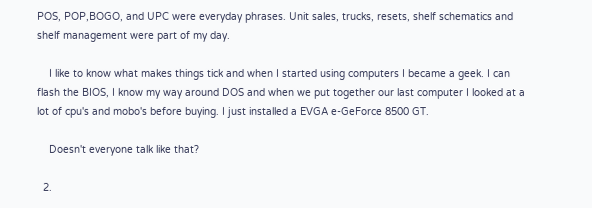POS, POP,BOGO, and UPC were everyday phrases. Unit sales, trucks, resets, shelf schematics and shelf management were part of my day.

    I like to know what makes things tick and when I started using computers I became a geek. I can flash the BIOS, I know my way around DOS and when we put together our last computer I looked at a lot of cpu's and mobo's before buying. I just installed a EVGA e-GeForce 8500 GT.

    Doesn't everyone talk like that?

  2.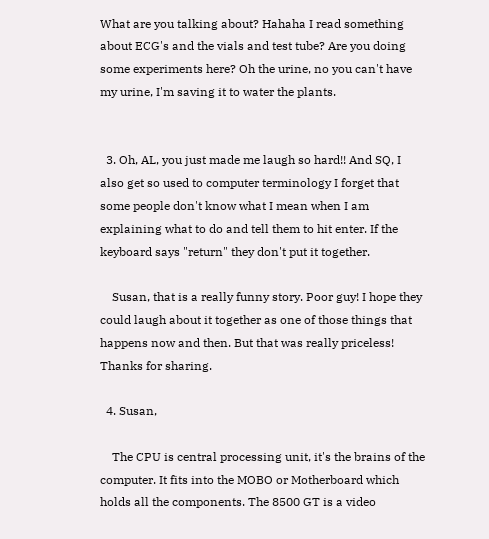What are you talking about? Hahaha I read something about ECG's and the vials and test tube? Are you doing some experiments here? Oh the urine, no you can't have my urine, I'm saving it to water the plants.


  3. Oh, AL, you just made me laugh so hard!! And SQ, I also get so used to computer terminology I forget that some people don't know what I mean when I am explaining what to do and tell them to hit enter. If the keyboard says "return" they don't put it together.

    Susan, that is a really funny story. Poor guy! I hope they could laugh about it together as one of those things that happens now and then. But that was really priceless! Thanks for sharing.

  4. Susan,

    The CPU is central processing unit, it's the brains of the computer. It fits into the MOBO or Motherboard which holds all the components. The 8500 GT is a video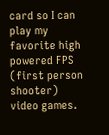card so I can play my favorite high powered FPS (first person shooter) video games.